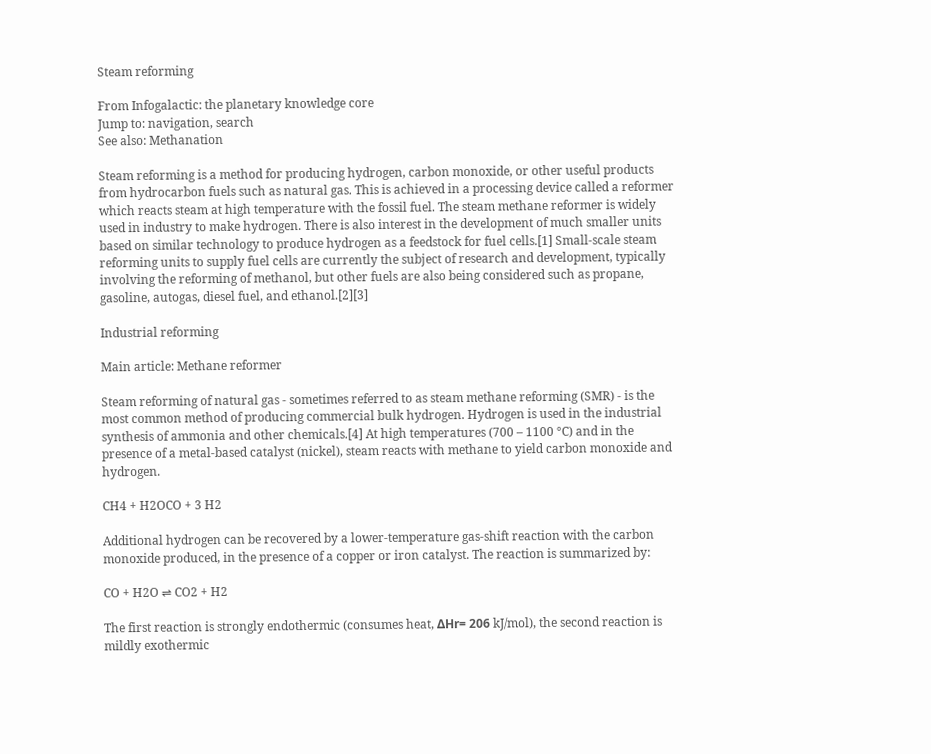Steam reforming

From Infogalactic: the planetary knowledge core
Jump to: navigation, search
See also: Methanation

Steam reforming is a method for producing hydrogen, carbon monoxide, or other useful products from hydrocarbon fuels such as natural gas. This is achieved in a processing device called a reformer which reacts steam at high temperature with the fossil fuel. The steam methane reformer is widely used in industry to make hydrogen. There is also interest in the development of much smaller units based on similar technology to produce hydrogen as a feedstock for fuel cells.[1] Small-scale steam reforming units to supply fuel cells are currently the subject of research and development, typically involving the reforming of methanol, but other fuels are also being considered such as propane, gasoline, autogas, diesel fuel, and ethanol.[2][3]

Industrial reforming

Main article: Methane reformer

Steam reforming of natural gas - sometimes referred to as steam methane reforming (SMR) - is the most common method of producing commercial bulk hydrogen. Hydrogen is used in the industrial synthesis of ammonia and other chemicals.[4] At high temperatures (700 – 1100 °C) and in the presence of a metal-based catalyst (nickel), steam reacts with methane to yield carbon monoxide and hydrogen.

CH4 + H2OCO + 3 H2

Additional hydrogen can be recovered by a lower-temperature gas-shift reaction with the carbon monoxide produced, in the presence of a copper or iron catalyst. The reaction is summarized by:

CO + H2O ⇌ CO2 + H2

The first reaction is strongly endothermic (consumes heat, ΔHr= 206 kJ/mol), the second reaction is mildly exothermic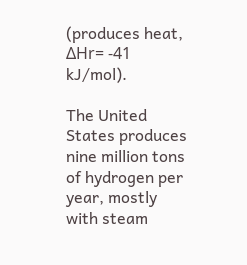(produces heat, ΔHr= -41 kJ/mol).

The United States produces nine million tons of hydrogen per year, mostly with steam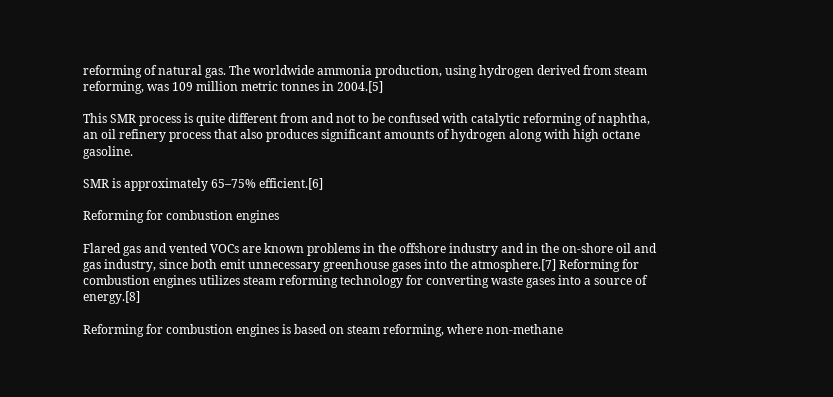reforming of natural gas. The worldwide ammonia production, using hydrogen derived from steam reforming, was 109 million metric tonnes in 2004.[5]

This SMR process is quite different from and not to be confused with catalytic reforming of naphtha, an oil refinery process that also produces significant amounts of hydrogen along with high octane gasoline.

SMR is approximately 65–75% efficient.[6]

Reforming for combustion engines

Flared gas and vented VOCs are known problems in the offshore industry and in the on-shore oil and gas industry, since both emit unnecessary greenhouse gases into the atmosphere.[7] Reforming for combustion engines utilizes steam reforming technology for converting waste gases into a source of energy.[8]

Reforming for combustion engines is based on steam reforming, where non-methane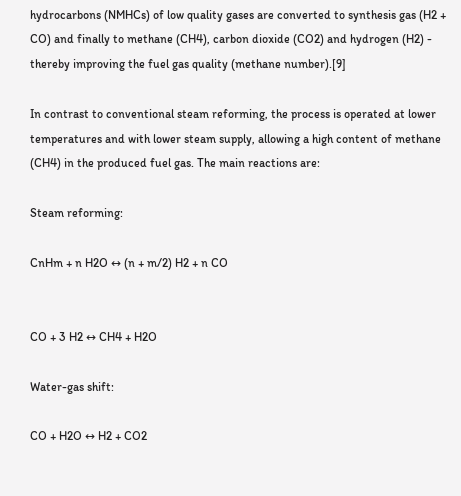hydrocarbons (NMHCs) of low quality gases are converted to synthesis gas (H2 + CO) and finally to methane (CH4), carbon dioxide (CO2) and hydrogen (H2) - thereby improving the fuel gas quality (methane number).[9]

In contrast to conventional steam reforming, the process is operated at lower temperatures and with lower steam supply, allowing a high content of methane (CH4) in the produced fuel gas. The main reactions are:

Steam reforming:

CnHm + n H2O ↔ (n + m/2) H2 + n CO


CO + 3 H2 ↔ CH4 + H2O

Water-gas shift:

CO + H2O ↔ H2 + CO2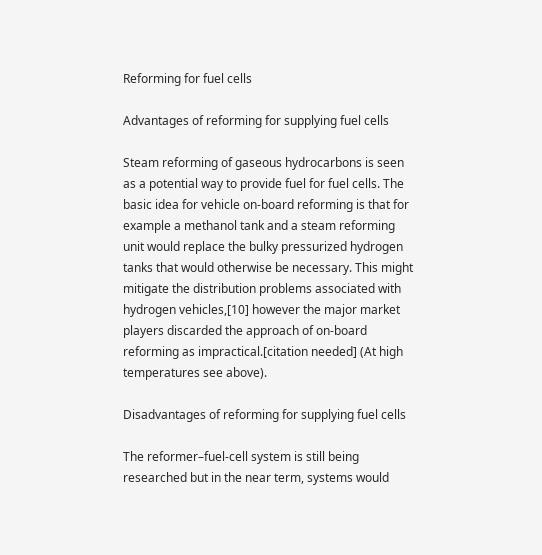Reforming for fuel cells

Advantages of reforming for supplying fuel cells

Steam reforming of gaseous hydrocarbons is seen as a potential way to provide fuel for fuel cells. The basic idea for vehicle on-board reforming is that for example a methanol tank and a steam reforming unit would replace the bulky pressurized hydrogen tanks that would otherwise be necessary. This might mitigate the distribution problems associated with hydrogen vehicles,[10] however the major market players discarded the approach of on-board reforming as impractical.[citation needed] (At high temperatures see above).

Disadvantages of reforming for supplying fuel cells

The reformer–fuel-cell system is still being researched but in the near term, systems would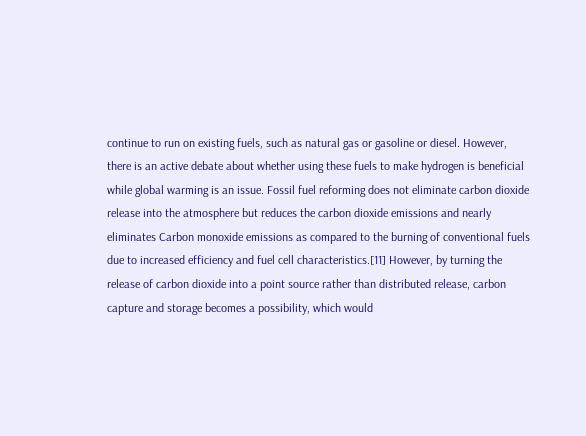continue to run on existing fuels, such as natural gas or gasoline or diesel. However, there is an active debate about whether using these fuels to make hydrogen is beneficial while global warming is an issue. Fossil fuel reforming does not eliminate carbon dioxide release into the atmosphere but reduces the carbon dioxide emissions and nearly eliminates Carbon monoxide emissions as compared to the burning of conventional fuels due to increased efficiency and fuel cell characteristics.[11] However, by turning the release of carbon dioxide into a point source rather than distributed release, carbon capture and storage becomes a possibility, which would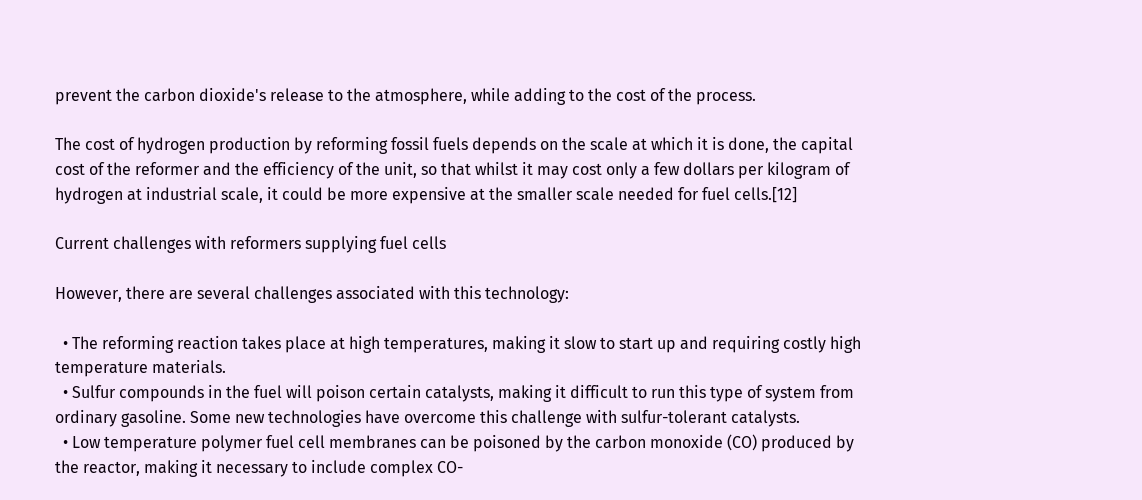prevent the carbon dioxide's release to the atmosphere, while adding to the cost of the process.

The cost of hydrogen production by reforming fossil fuels depends on the scale at which it is done, the capital cost of the reformer and the efficiency of the unit, so that whilst it may cost only a few dollars per kilogram of hydrogen at industrial scale, it could be more expensive at the smaller scale needed for fuel cells.[12]

Current challenges with reformers supplying fuel cells

However, there are several challenges associated with this technology:

  • The reforming reaction takes place at high temperatures, making it slow to start up and requiring costly high temperature materials.
  • Sulfur compounds in the fuel will poison certain catalysts, making it difficult to run this type of system from ordinary gasoline. Some new technologies have overcome this challenge with sulfur-tolerant catalysts.
  • Low temperature polymer fuel cell membranes can be poisoned by the carbon monoxide (CO) produced by the reactor, making it necessary to include complex CO-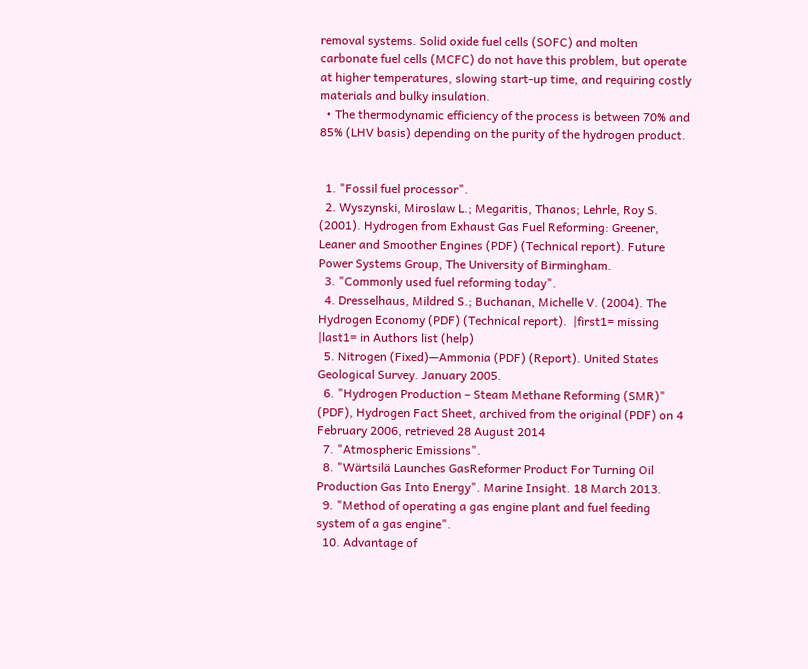removal systems. Solid oxide fuel cells (SOFC) and molten carbonate fuel cells (MCFC) do not have this problem, but operate at higher temperatures, slowing start-up time, and requiring costly materials and bulky insulation.
  • The thermodynamic efficiency of the process is between 70% and 85% (LHV basis) depending on the purity of the hydrogen product.


  1. "Fossil fuel processor".
  2. Wyszynski, Miroslaw L.; Megaritis, Thanos; Lehrle, Roy S. (2001). Hydrogen from Exhaust Gas Fuel Reforming: Greener, Leaner and Smoother Engines (PDF) (Technical report). Future Power Systems Group, The University of Birmingham.
  3. "Commonly used fuel reforming today".
  4. Dresselhaus, Mildred S.; Buchanan, Michelle V. (2004). The Hydrogen Economy (PDF) (Technical report).  |first1= missing |last1= in Authors list (help)
  5. Nitrogen (Fixed)—Ammonia (PDF) (Report). United States Geological Survey. January 2005.
  6. "Hydrogen Production – Steam Methane Reforming (SMR)" (PDF), Hydrogen Fact Sheet, archived from the original (PDF) on 4 February 2006, retrieved 28 August 2014
  7. "Atmospheric Emissions".
  8. "Wärtsilä Launches GasReformer Product For Turning Oil Production Gas Into Energy". Marine Insight. 18 March 2013.
  9. "Method of operating a gas engine plant and fuel feeding system of a gas engine".
  10. Advantage of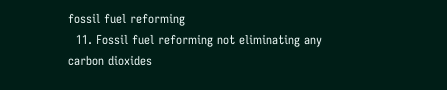fossil fuel reforming
  11. Fossil fuel reforming not eliminating any carbon dioxides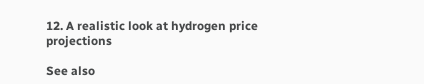12. A realistic look at hydrogen price projections

See also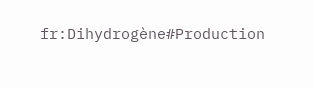fr:Dihydrogène#Production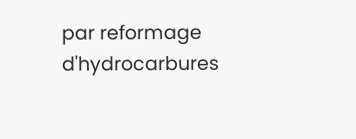par reformage d'hydrocarbures